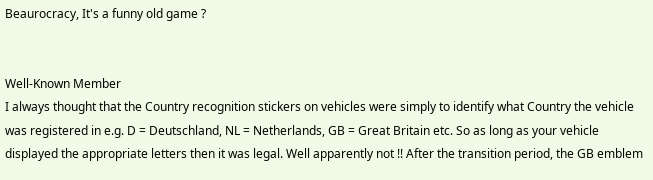Beaurocracy, It's a funny old game ?


Well-Known Member
I always thought that the Country recognition stickers on vehicles were simply to identify what Country the vehicle was registered in e.g. D = Deutschland, NL = Netherlands, GB = Great Britain etc. So as long as your vehicle displayed the appropriate letters then it was legal. Well apparently not !! After the transition period, the GB emblem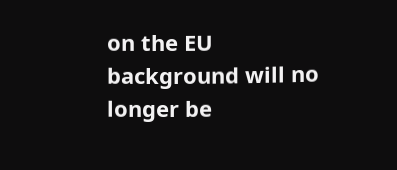on the EU background will no longer be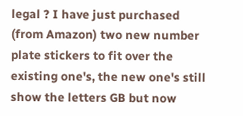legal ? I have just purchased (from Amazon) two new number plate stickers to fit over the existing one's, the new one's still show the letters GB but now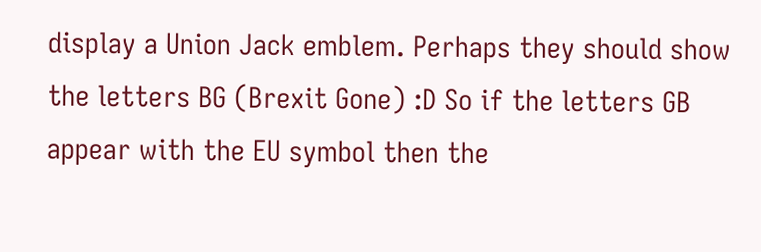display a Union Jack emblem. Perhaps they should show the letters BG (Brexit Gone) :D So if the letters GB appear with the EU symbol then the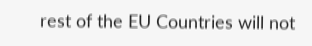rest of the EU Countries will not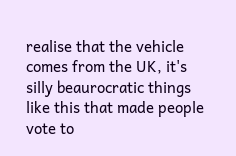realise that the vehicle comes from the UK, it's silly beaurocratic things like this that made people vote to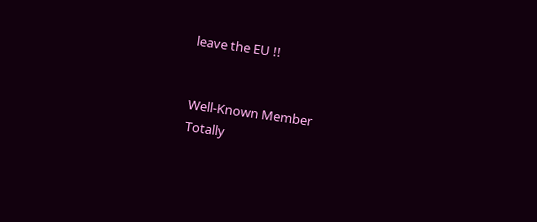leave the EU !!


Well-Known Member
Totally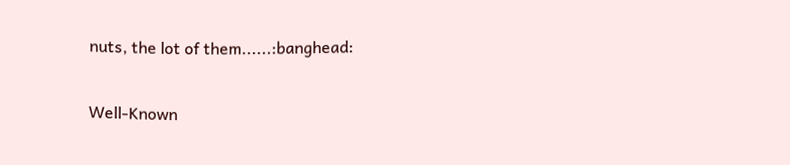nuts, the lot of them......:banghead:


Well-Known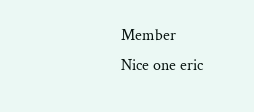Member
Nice one eric